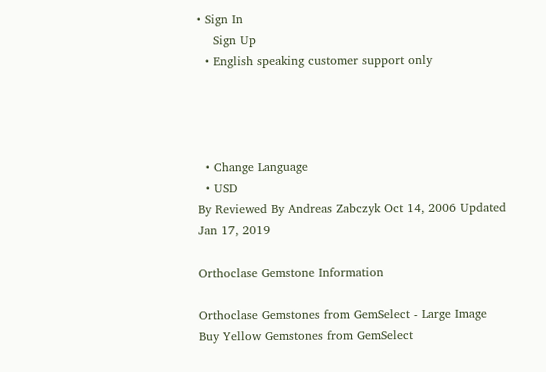• Sign In
    Sign Up
  • English speaking customer support only




  • Change Language
  • USD
By Reviewed By Andreas Zabczyk Oct 14, 2006 Updated Jan 17, 2019

Orthoclase Gemstone Information

Orthoclase Gemstones from GemSelect - Large Image
Buy Yellow Gemstones from GemSelect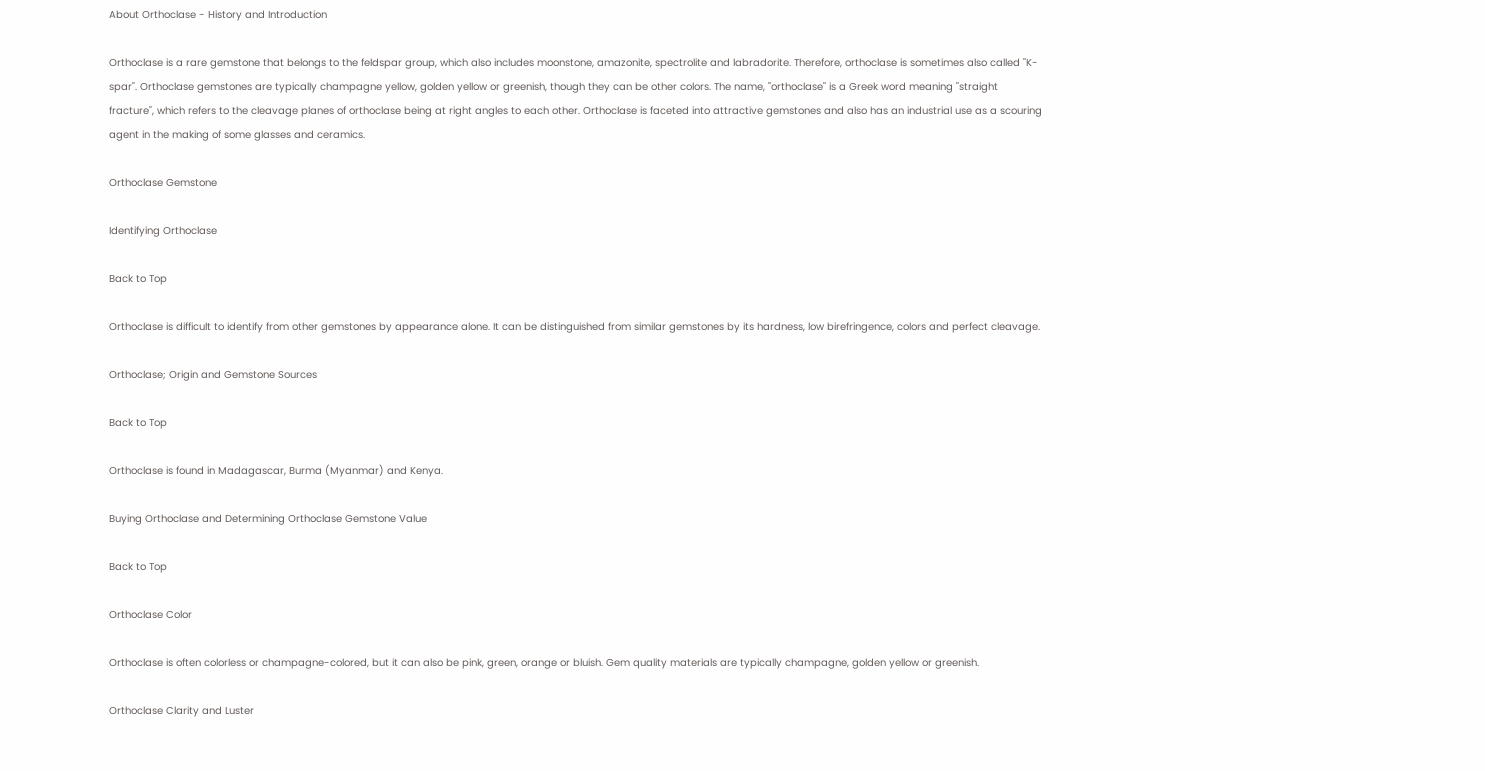About Orthoclase - History and Introduction

Orthoclase is a rare gemstone that belongs to the feldspar group, which also includes moonstone, amazonite, spectrolite and labradorite. Therefore, orthoclase is sometimes also called "K-spar". Orthoclase gemstones are typically champagne yellow, golden yellow or greenish, though they can be other colors. The name, "orthoclase" is a Greek word meaning "straight fracture", which refers to the cleavage planes of orthoclase being at right angles to each other. Orthoclase is faceted into attractive gemstones and also has an industrial use as a scouring agent in the making of some glasses and ceramics.

Orthoclase Gemstone

Identifying Orthoclase

Back to Top

Orthoclase is difficult to identify from other gemstones by appearance alone. It can be distinguished from similar gemstones by its hardness, low birefringence, colors and perfect cleavage.

Orthoclase; Origin and Gemstone Sources

Back to Top

Orthoclase is found in Madagascar, Burma (Myanmar) and Kenya.

Buying Orthoclase and Determining Orthoclase Gemstone Value

Back to Top

Orthoclase Color

Orthoclase is often colorless or champagne-colored, but it can also be pink, green, orange or bluish. Gem quality materials are typically champagne, golden yellow or greenish.

Orthoclase Clarity and Luster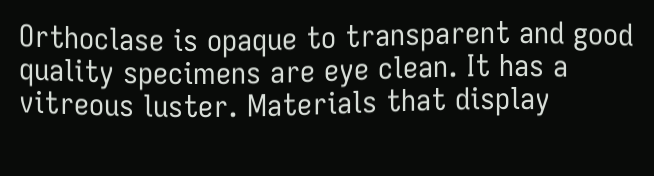Orthoclase is opaque to transparent and good quality specimens are eye clean. It has a vitreous luster. Materials that display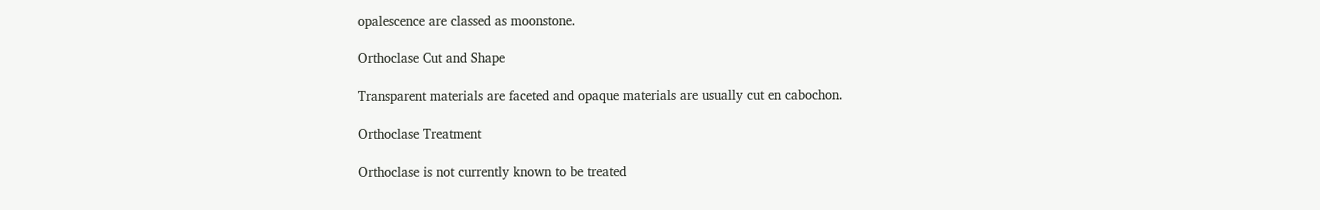opalescence are classed as moonstone.

Orthoclase Cut and Shape

Transparent materials are faceted and opaque materials are usually cut en cabochon.

Orthoclase Treatment

Orthoclase is not currently known to be treated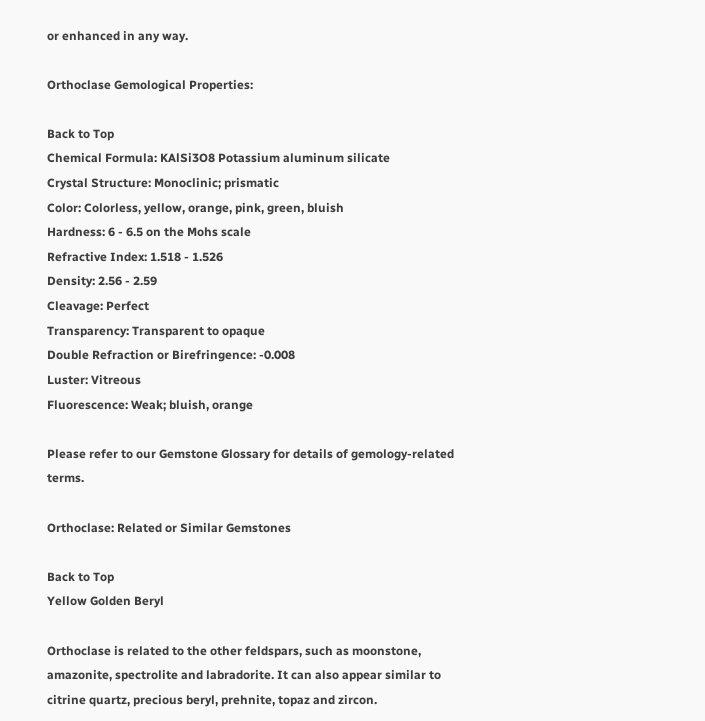or enhanced in any way.

Orthoclase Gemological Properties:

Back to Top
Chemical Formula: KAlSi3O8 Potassium aluminum silicate
Crystal Structure: Monoclinic; prismatic
Color: Colorless, yellow, orange, pink, green, bluish
Hardness: 6 - 6.5 on the Mohs scale
Refractive Index: 1.518 - 1.526
Density: 2.56 - 2.59
Cleavage: Perfect
Transparency: Transparent to opaque
Double Refraction or Birefringence: -0.008
Luster: Vitreous
Fluorescence: Weak; bluish, orange

Please refer to our Gemstone Glossary for details of gemology-related terms.

Orthoclase: Related or Similar Gemstones

Back to Top
Yellow Golden Beryl

Orthoclase is related to the other feldspars, such as moonstone, amazonite, spectrolite and labradorite. It can also appear similar to citrine quartz, precious beryl, prehnite, topaz and zircon.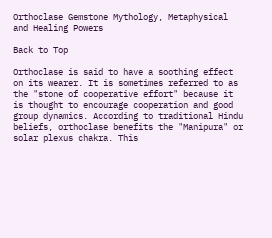Orthoclase Gemstone Mythology, Metaphysical and Healing Powers

Back to Top

Orthoclase is said to have a soothing effect on its wearer. It is sometimes referred to as the "stone of cooperative effort" because it is thought to encourage cooperation and good group dynamics. According to traditional Hindu beliefs, orthoclase benefits the "Manipura" or solar plexus chakra. This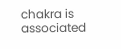chakra is associated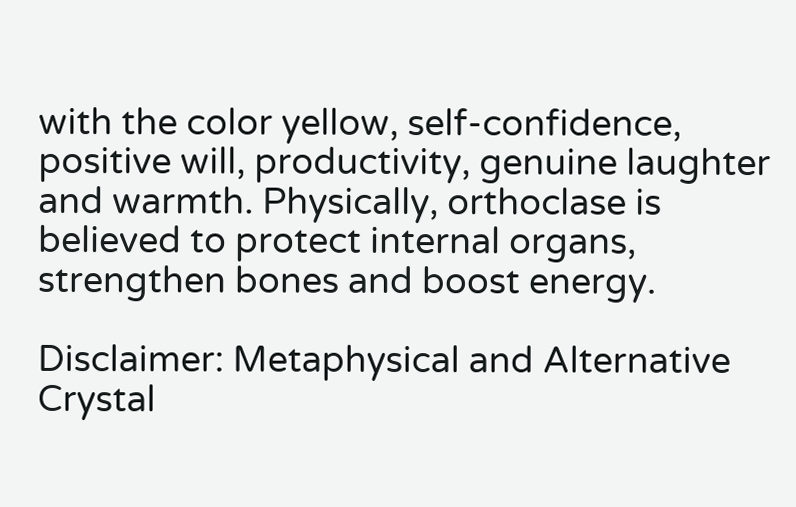with the color yellow, self-confidence, positive will, productivity, genuine laughter and warmth. Physically, orthoclase is believed to protect internal organs, strengthen bones and boost energy.

Disclaimer: Metaphysical and Alternative Crystal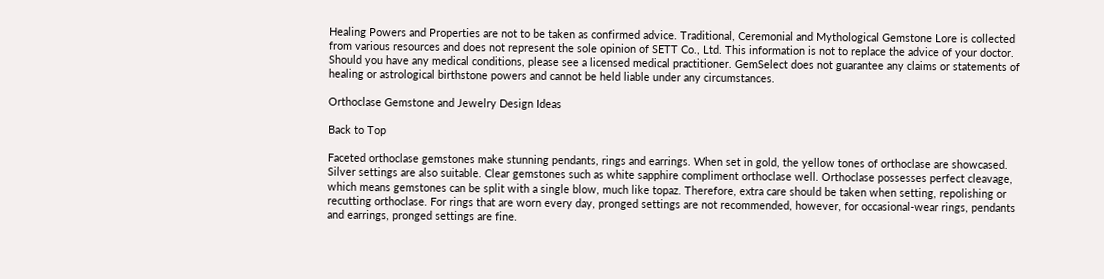Healing Powers and Properties are not to be taken as confirmed advice. Traditional, Ceremonial and Mythological Gemstone Lore is collected from various resources and does not represent the sole opinion of SETT Co., Ltd. This information is not to replace the advice of your doctor. Should you have any medical conditions, please see a licensed medical practitioner. GemSelect does not guarantee any claims or statements of healing or astrological birthstone powers and cannot be held liable under any circumstances.

Orthoclase Gemstone and Jewelry Design Ideas

Back to Top

Faceted orthoclase gemstones make stunning pendants, rings and earrings. When set in gold, the yellow tones of orthoclase are showcased. Silver settings are also suitable. Clear gemstones such as white sapphire compliment orthoclase well. Orthoclase possesses perfect cleavage, which means gemstones can be split with a single blow, much like topaz. Therefore, extra care should be taken when setting, repolishing or recutting orthoclase. For rings that are worn every day, pronged settings are not recommended, however, for occasional-wear rings, pendants and earrings, pronged settings are fine.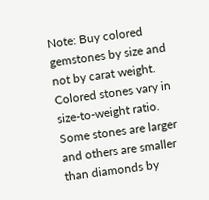Note: Buy colored gemstones by size and not by carat weight. Colored stones vary in size-to-weight ratio. Some stones are larger and others are smaller than diamonds by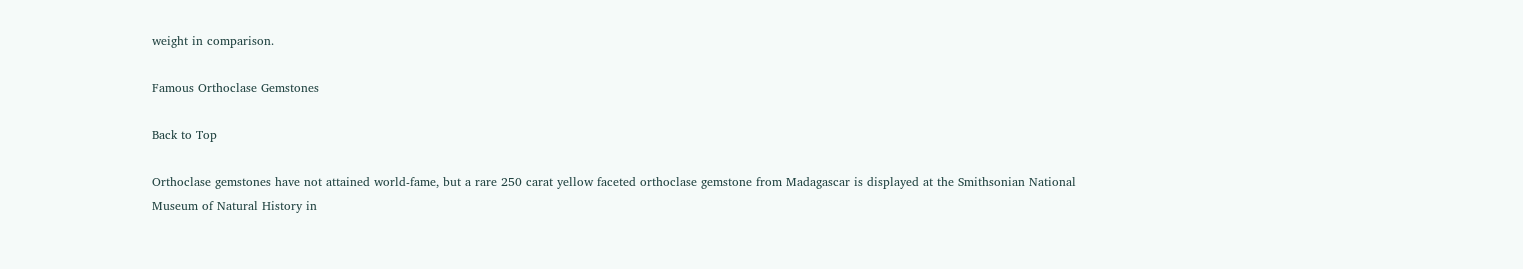weight in comparison.

Famous Orthoclase Gemstones

Back to Top

Orthoclase gemstones have not attained world-fame, but a rare 250 carat yellow faceted orthoclase gemstone from Madagascar is displayed at the Smithsonian National Museum of Natural History in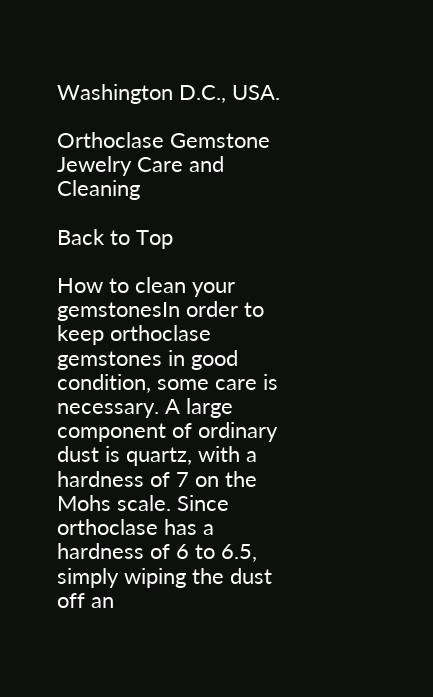Washington D.C., USA.

Orthoclase Gemstone Jewelry Care and Cleaning

Back to Top

How to clean your gemstonesIn order to keep orthoclase gemstones in good condition, some care is necessary. A large component of ordinary dust is quartz, with a hardness of 7 on the Mohs scale. Since orthoclase has a hardness of 6 to 6.5, simply wiping the dust off an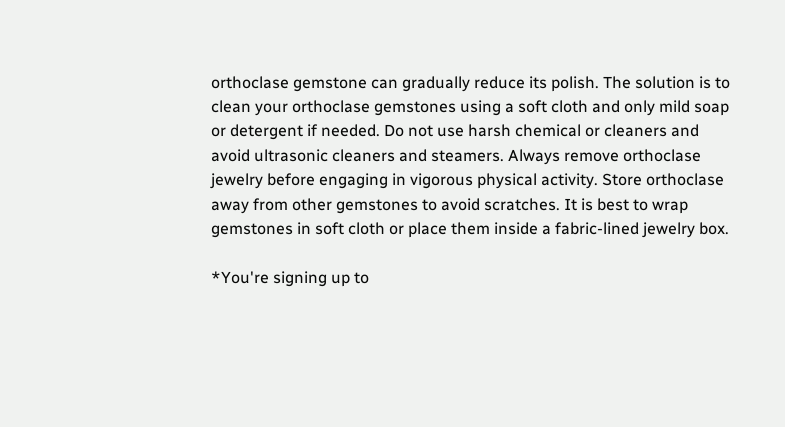orthoclase gemstone can gradually reduce its polish. The solution is to clean your orthoclase gemstones using a soft cloth and only mild soap or detergent if needed. Do not use harsh chemical or cleaners and avoid ultrasonic cleaners and steamers. Always remove orthoclase jewelry before engaging in vigorous physical activity. Store orthoclase away from other gemstones to avoid scratches. It is best to wrap gemstones in soft cloth or place them inside a fabric-lined jewelry box.

*You're signing up to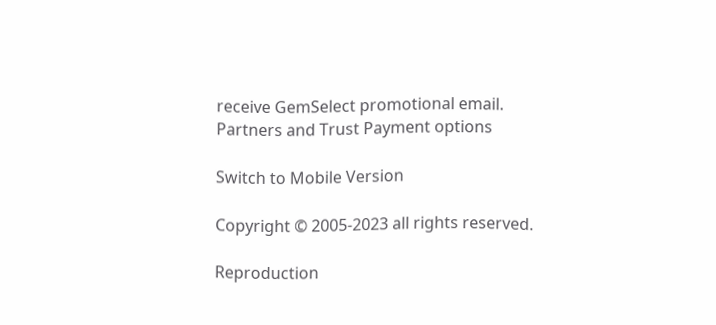receive GemSelect promotional email.
Partners and Trust Payment options

Switch to Mobile Version

Copyright © 2005-2023 all rights reserved.

Reproduction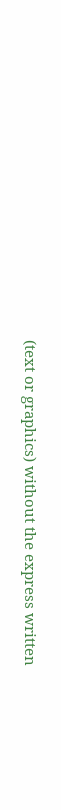(text or graphics) without the express written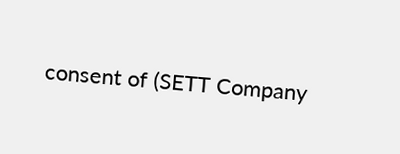consent of (SETT Company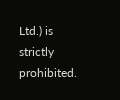Ltd.) is strictly prohibited.